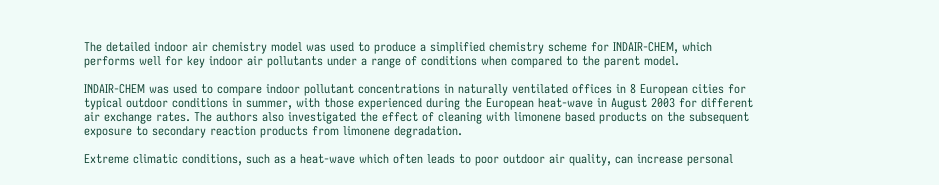The detailed indoor air chemistry model was used to produce a simplified chemistry scheme for INDAIR-CHEM, which performs well for key indoor air pollutants under a range of conditions when compared to the parent model.

INDAIR-CHEM was used to compare indoor pollutant concentrations in naturally ventilated offices in 8 European cities for typical outdoor conditions in summer, with those experienced during the European heat-wave in August 2003 for different air exchange rates. The authors also investigated the effect of cleaning with limonene based products on the subsequent exposure to secondary reaction products from limonene degradation.

Extreme climatic conditions, such as a heat-wave which often leads to poor outdoor air quality, can increase personal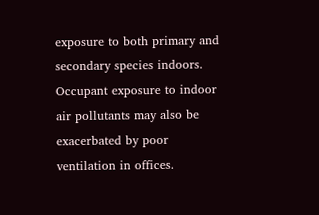exposure to both primary and secondary species indoors. Occupant exposure to indoor air pollutants may also be exacerbated by poor ventilation in offices.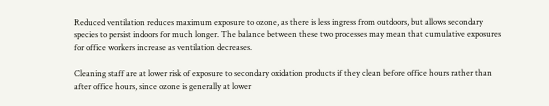Reduced ventilation reduces maximum exposure to ozone, as there is less ingress from outdoors, but allows secondary species to persist indoors for much longer. The balance between these two processes may mean that cumulative exposures for office workers increase as ventilation decreases.

Cleaning staff are at lower risk of exposure to secondary oxidation products if they clean before office hours rather than after office hours, since ozone is generally at lower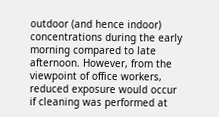outdoor (and hence indoor) concentrations during the early morning compared to late afternoon. However, from the viewpoint of office workers, reduced exposure would occur if cleaning was performed at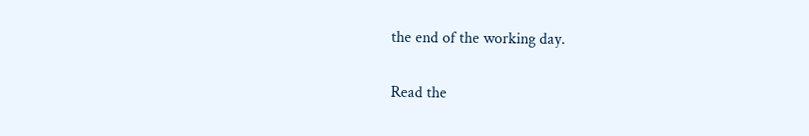the end of the working day.

Read the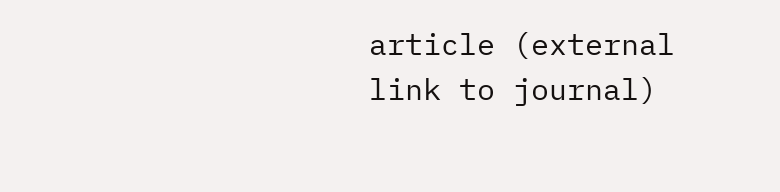article (external link to journal)